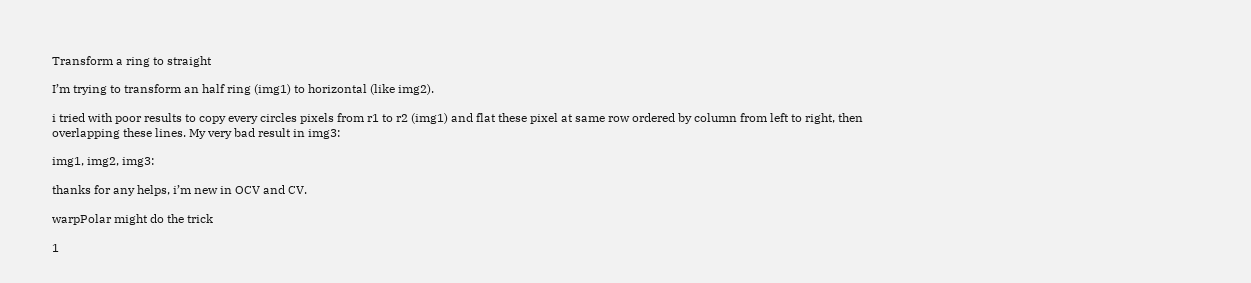Transform a ring to straight

I’m trying to transform an half ring (img1) to horizontal (like img2).

i tried with poor results to copy every circles pixels from r1 to r2 (img1) and flat these pixel at same row ordered by column from left to right, then overlapping these lines. My very bad result in img3:

img1, img2, img3:

thanks for any helps, i’m new in OCV and CV.

warpPolar might do the trick

1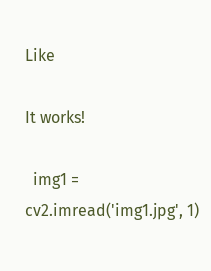Like

It works!

  img1 = cv2.imread('img1.jpg', 1)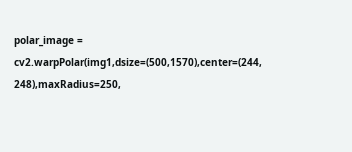polar_image = cv2.warpPolar(img1,dsize=(500,1570),center=(244, 248),maxRadius=250,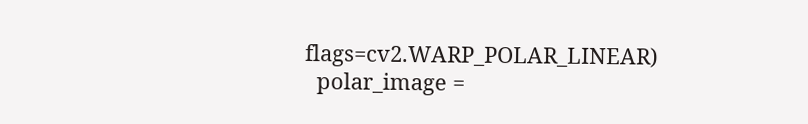flags=cv2.WARP_POLAR_LINEAR)
  polar_image =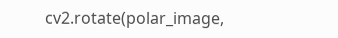cv2.rotate(polar_image,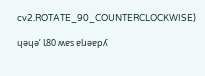cv2.ROTATE_90_COUNTERCLOCKWISE)

ɥǝɥǝ’ Ɩ80 ʍɐs ɐlɹǝɐpʎ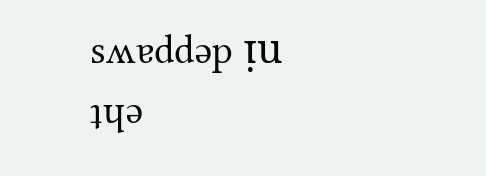sʍɐddǝp ᴉu ʇɥǝ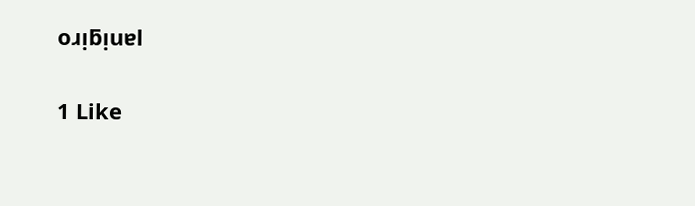oɹᴉƃᴉuɐl

1 Like